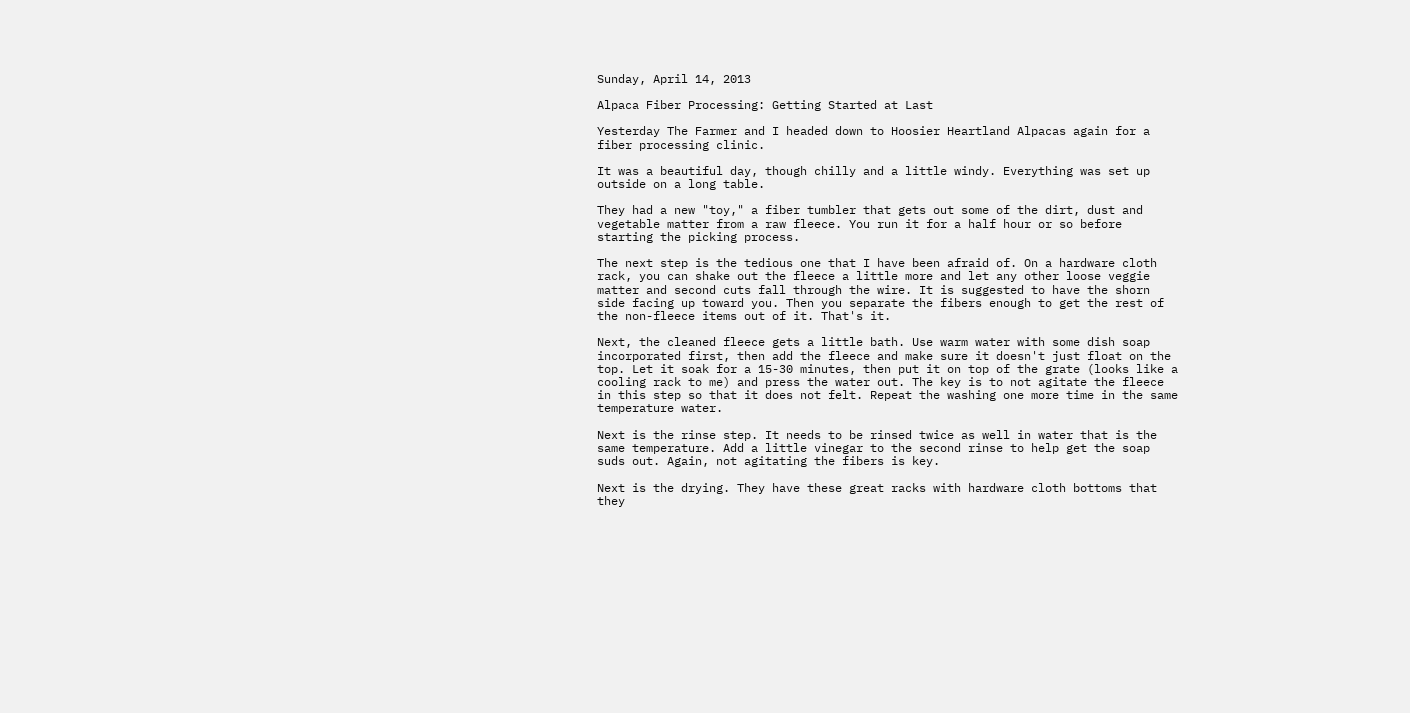Sunday, April 14, 2013

Alpaca Fiber Processing: Getting Started at Last

Yesterday The Farmer and I headed down to Hoosier Heartland Alpacas again for a fiber processing clinic.

It was a beautiful day, though chilly and a little windy. Everything was set up outside on a long table.

They had a new "toy," a fiber tumbler that gets out some of the dirt, dust and vegetable matter from a raw fleece. You run it for a half hour or so before starting the picking process.

The next step is the tedious one that I have been afraid of. On a hardware cloth rack, you can shake out the fleece a little more and let any other loose veggie matter and second cuts fall through the wire. It is suggested to have the shorn side facing up toward you. Then you separate the fibers enough to get the rest of the non-fleece items out of it. That's it.

Next, the cleaned fleece gets a little bath. Use warm water with some dish soap incorporated first, then add the fleece and make sure it doesn't just float on the top. Let it soak for a 15-30 minutes, then put it on top of the grate (looks like a cooling rack to me) and press the water out. The key is to not agitate the fleece in this step so that it does not felt. Repeat the washing one more time in the same temperature water.

Next is the rinse step. It needs to be rinsed twice as well in water that is the same temperature. Add a little vinegar to the second rinse to help get the soap suds out. Again, not agitating the fibers is key.

Next is the drying. They have these great racks with hardware cloth bottoms that they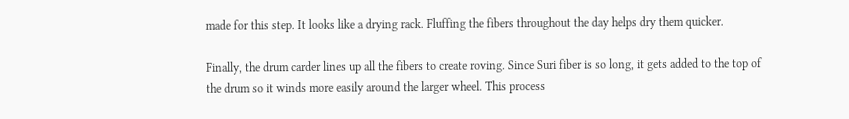made for this step. It looks like a drying rack. Fluffing the fibers throughout the day helps dry them quicker.

Finally, the drum carder lines up all the fibers to create roving. Since Suri fiber is so long, it gets added to the top of the drum so it winds more easily around the larger wheel. This process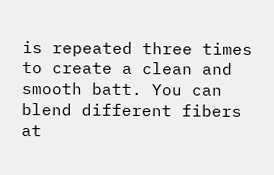is repeated three times to create a clean and smooth batt. You can blend different fibers at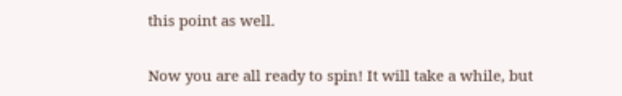this point as well.

Now you are all ready to spin! It will take a while, but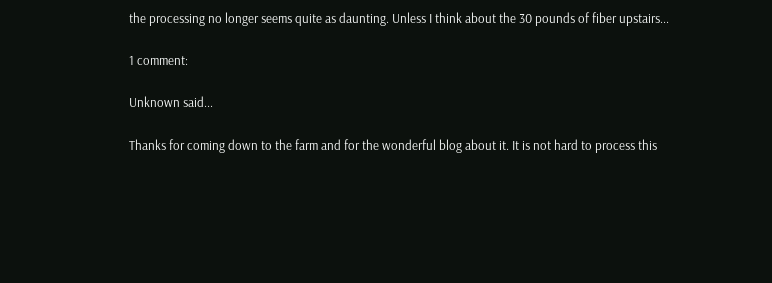the processing no longer seems quite as daunting. Unless I think about the 30 pounds of fiber upstairs...

1 comment:

Unknown said...

Thanks for coming down to the farm and for the wonderful blog about it. It is not hard to process this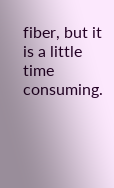fiber, but it is a little time consuming.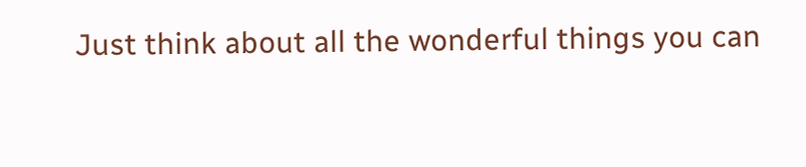Just think about all the wonderful things you can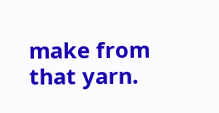make from that yarn.